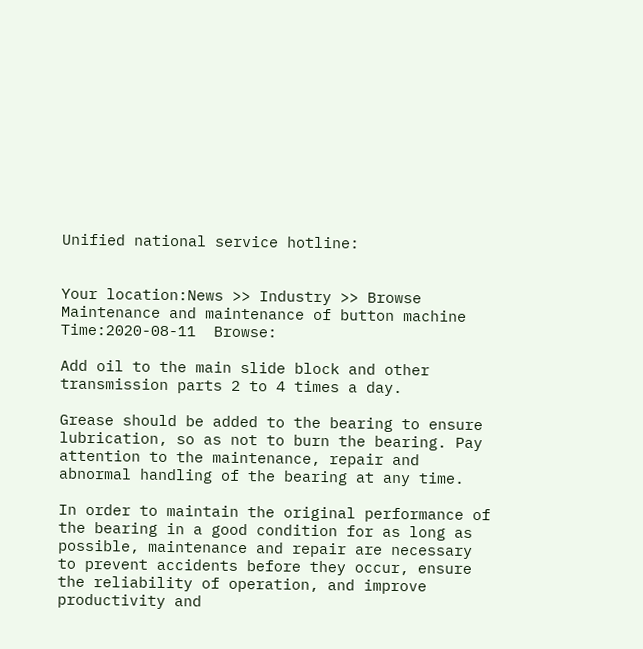Unified national service hotline:


Your location:News >> Industry >> Browse
Maintenance and maintenance of button machine
Time:2020-08-11  Browse:

Add oil to the main slide block and other transmission parts 2 to 4 times a day.

Grease should be added to the bearing to ensure lubrication, so as not to burn the bearing. Pay attention to the maintenance, repair and abnormal handling of the bearing at any time.

In order to maintain the original performance of the bearing in a good condition for as long as possible, maintenance and repair are necessary to prevent accidents before they occur, ensure the reliability of operation, and improve productivity and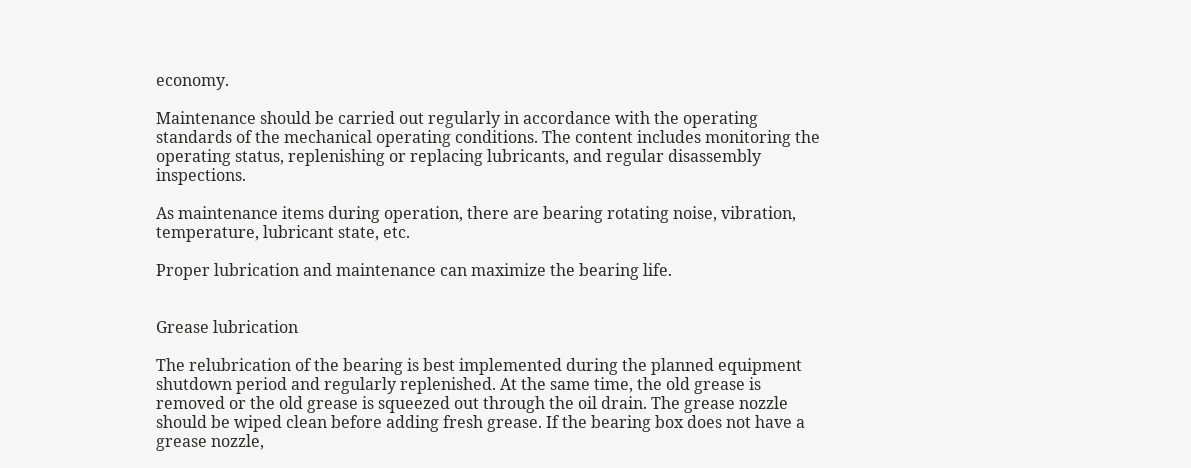economy.

Maintenance should be carried out regularly in accordance with the operating standards of the mechanical operating conditions. The content includes monitoring the operating status, replenishing or replacing lubricants, and regular disassembly inspections.

As maintenance items during operation, there are bearing rotating noise, vibration, temperature, lubricant state, etc.

Proper lubrication and maintenance can maximize the bearing life.


Grease lubrication

The relubrication of the bearing is best implemented during the planned equipment shutdown period and regularly replenished. At the same time, the old grease is removed or the old grease is squeezed out through the oil drain. The grease nozzle should be wiped clean before adding fresh grease. If the bearing box does not have a grease nozzle,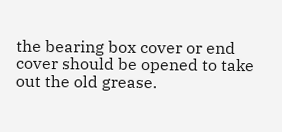the bearing box cover or end cover should be opened to take out the old grease.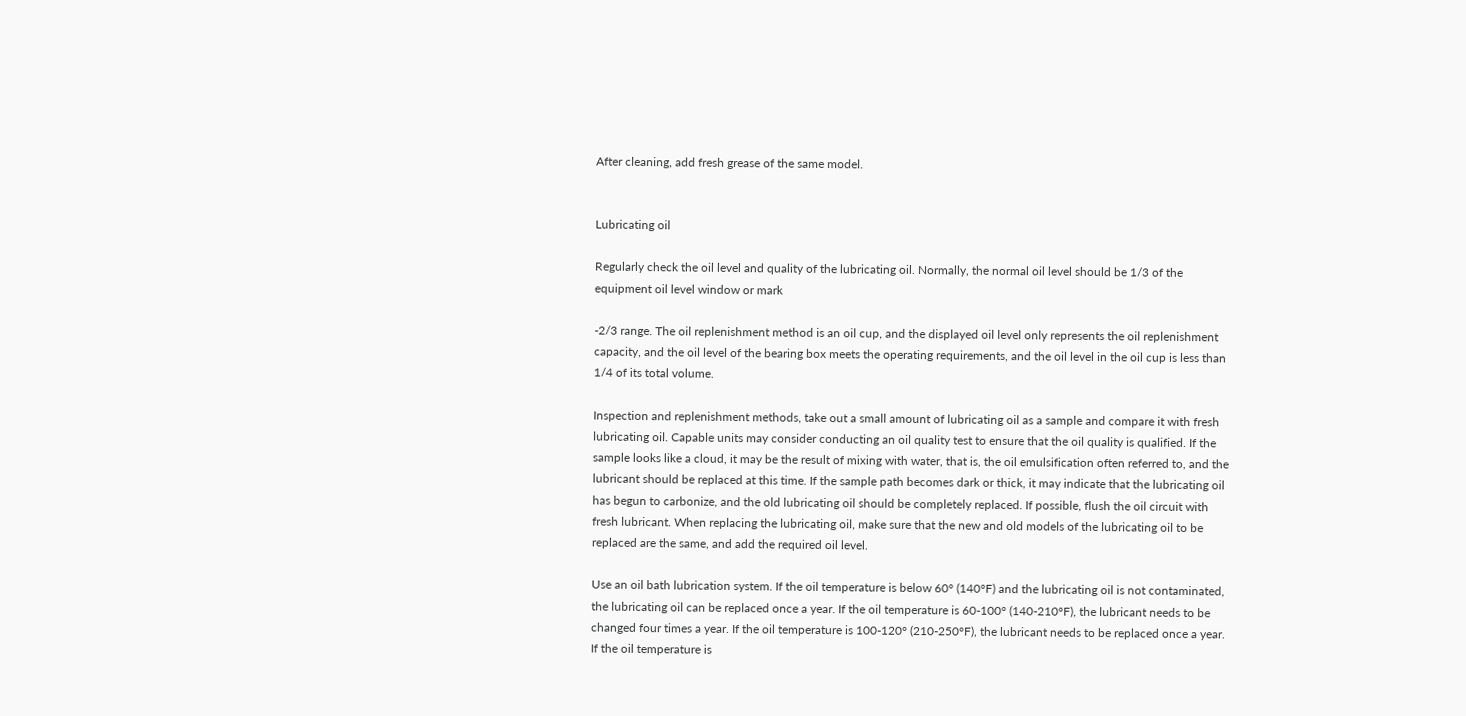After cleaning, add fresh grease of the same model.


Lubricating oil

Regularly check the oil level and quality of the lubricating oil. Normally, the normal oil level should be 1/3 of the equipment oil level window or mark

-2/3 range. The oil replenishment method is an oil cup, and the displayed oil level only represents the oil replenishment capacity, and the oil level of the bearing box meets the operating requirements, and the oil level in the oil cup is less than 1/4 of its total volume.

Inspection and replenishment methods, take out a small amount of lubricating oil as a sample and compare it with fresh lubricating oil. Capable units may consider conducting an oil quality test to ensure that the oil quality is qualified. If the sample looks like a cloud, it may be the result of mixing with water, that is, the oil emulsification often referred to, and the lubricant should be replaced at this time. If the sample path becomes dark or thick, it may indicate that the lubricating oil has begun to carbonize, and the old lubricating oil should be completely replaced. If possible, flush the oil circuit with fresh lubricant. When replacing the lubricating oil, make sure that the new and old models of the lubricating oil to be replaced are the same, and add the required oil level.

Use an oil bath lubrication system. If the oil temperature is below 60° (140°F) and the lubricating oil is not contaminated, the lubricating oil can be replaced once a year. If the oil temperature is 60-100° (140-210°F), the lubricant needs to be changed four times a year. If the oil temperature is 100-120° (210-250°F), the lubricant needs to be replaced once a year. If the oil temperature is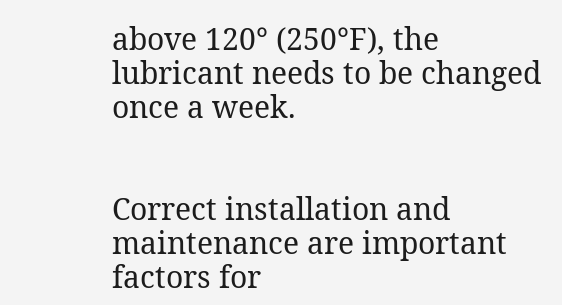above 120° (250°F), the lubricant needs to be changed once a week.


Correct installation and maintenance are important factors for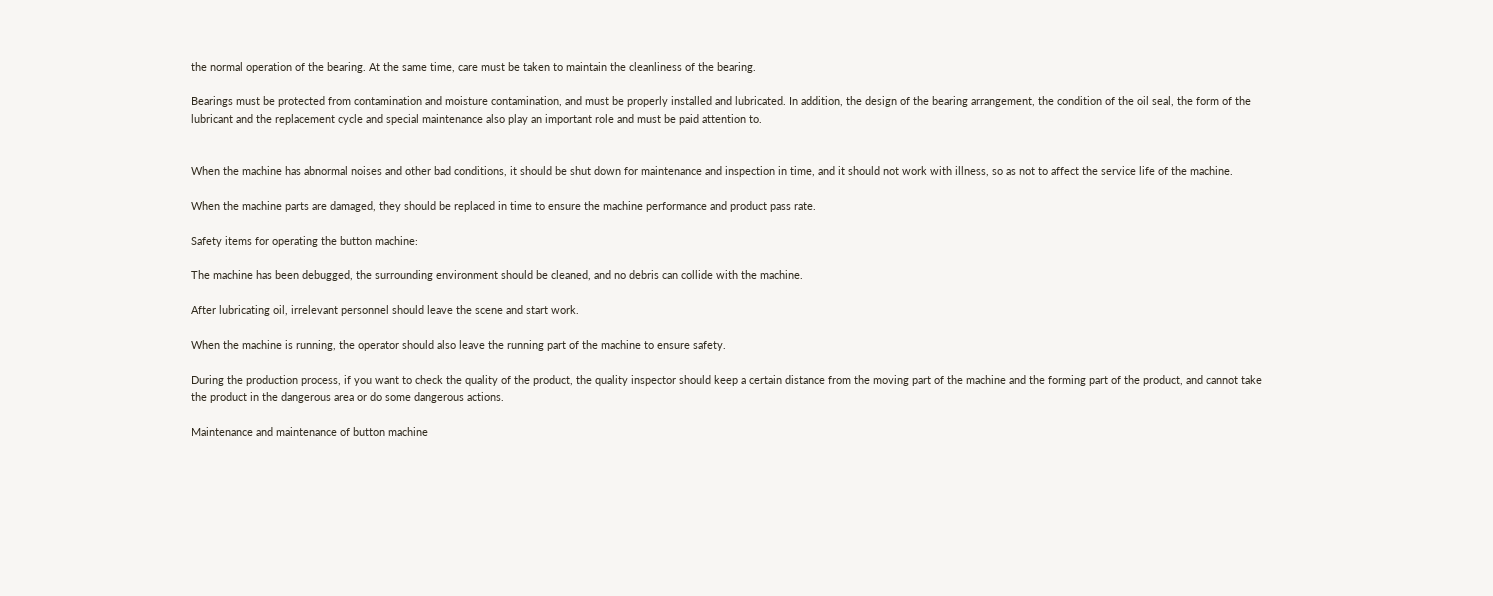the normal operation of the bearing. At the same time, care must be taken to maintain the cleanliness of the bearing.

Bearings must be protected from contamination and moisture contamination, and must be properly installed and lubricated. In addition, the design of the bearing arrangement, the condition of the oil seal, the form of the lubricant and the replacement cycle and special maintenance also play an important role and must be paid attention to.


When the machine has abnormal noises and other bad conditions, it should be shut down for maintenance and inspection in time, and it should not work with illness, so as not to affect the service life of the machine.

When the machine parts are damaged, they should be replaced in time to ensure the machine performance and product pass rate.

Safety items for operating the button machine:

The machine has been debugged, the surrounding environment should be cleaned, and no debris can collide with the machine.

After lubricating oil, irrelevant personnel should leave the scene and start work.

When the machine is running, the operator should also leave the running part of the machine to ensure safety.

During the production process, if you want to check the quality of the product, the quality inspector should keep a certain distance from the moving part of the machine and the forming part of the product, and cannot take the product in the dangerous area or do some dangerous actions.

Maintenance and maintenance of button machine